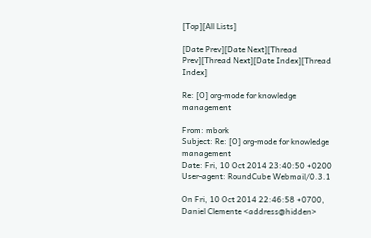[Top][All Lists]

[Date Prev][Date Next][Thread Prev][Thread Next][Date Index][Thread Index]

Re: [O] org-mode for knowledge management

From: mbork
Subject: Re: [O] org-mode for knowledge management
Date: Fri, 10 Oct 2014 23:40:50 +0200
User-agent: RoundCube Webmail/0.3.1

On Fri, 10 Oct 2014 22:46:58 +0700, Daniel Clemente <address@hidden>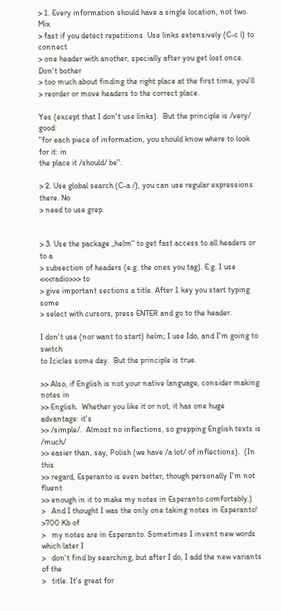> 1. Every information should have a single location, not two. Mix
> fast if you detect repetitions. Use links extensively (C-c l) to connect
> one header with another, specially after you get lost once. Don't bother
> too much about finding the right place at the first time, you'll
> reorder or move headers to the correct place.

Yes (except that I don't use links).  But the principle is /very/ good:
"for each piece of information, you should know where to look for it: in
the place it /should/ be".

> 2. Use global search (C-a /), you can use regular expressions there. No
> need to use grep.


> 3. Use the package „helm“ to get fast access to all headers or to a
> subsection of headers (e.g. the ones you tag). E.g. I use <<<radio>>> to
> give important sections a title. After 1 key you start typing some
> select with cursors, press ENTER and go to the header.

I don't use (nor want to start) helm; I use Ido, and I'm going to switch
to Icicles some day.  But the principle is true.

>> Also, if English is not your native language, consider making notes in
>> English.  Whether you like it or not, it has one huge advantage: it's
>> /simple/.  Almost no inflections, so grepping English texts is /much/
>> easier than, say, Polish (we have /a lot/ of inflections).  (In this
>> regard, Esperanto is even better, though personally I'm not fluent
>> enough in it to make my notes in Esperanto comfortably.)
>   And I thought I was the only one taking notes in Esperanto! >700 Kb of
>   my notes are in Esperanto. Sometimes I invent new words which later I
>   don't find by searching, but after I do, I add the new variants of the
>   title. It's great for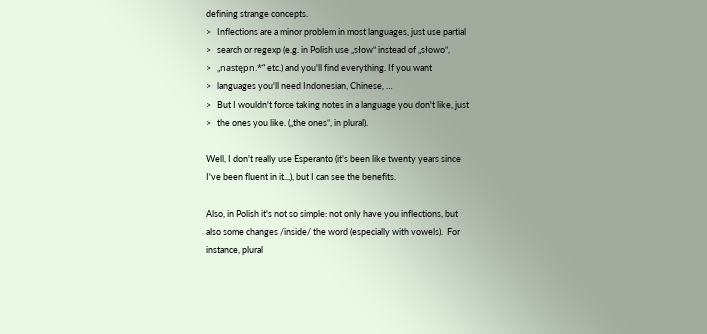defining strange concepts.
>   Inflections are a minor problem in most languages, just use partial
>   search or regexp (e.g. in Polish use „słow“ instead of „słowo“,
>   „następn.*“ etc.) and you'll find everything. If you want
>   languages you'll need Indonesian, Chinese, …
>   But I wouldn't force taking notes in a language you don't like, just
>   the ones you like. („the ones“, in plural).

Well, I don't really use Esperanto (it's been like twenty years since
I've been fluent in it...), but I can see the benefits.

Also, in Polish it's not so simple: not only have you inflections, but
also some changes /inside/ the word (especially with vowels).  For
instance, plural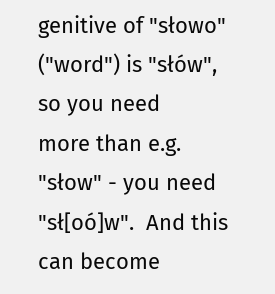genitive of "słowo" ("word") is "słów", so you need
more than e.g. "słow" - you need "sł[oó]w".  And this can become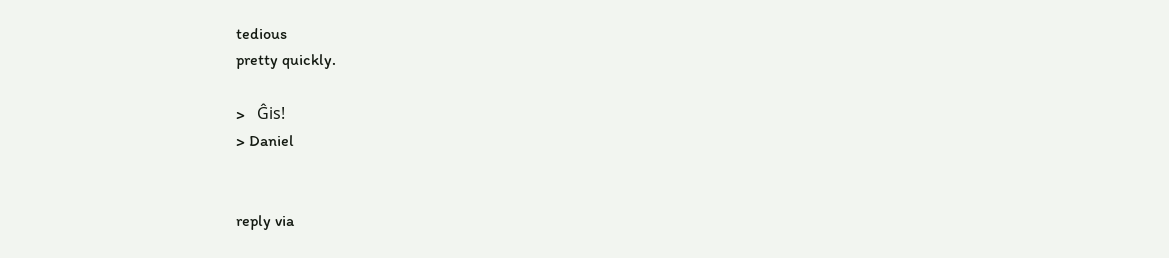tedious
pretty quickly.

>   Ĝis!
> Daniel


reply via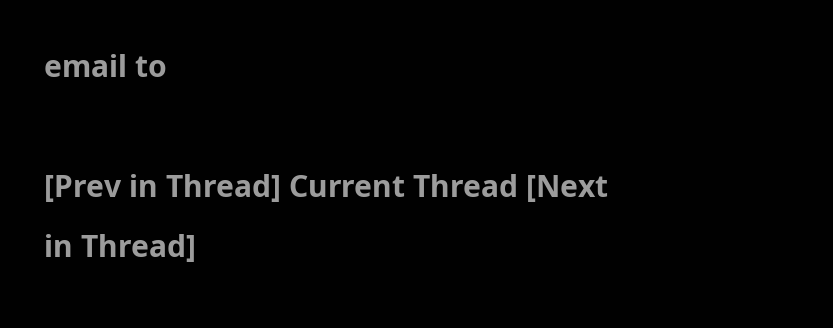email to

[Prev in Thread] Current Thread [Next in Thread]